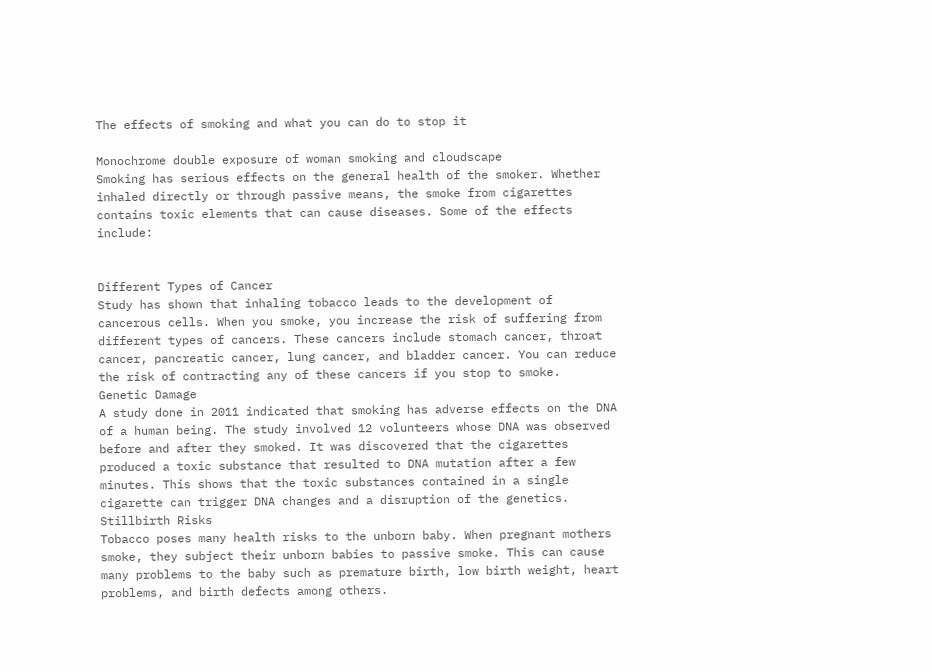The effects of smoking and what you can do to stop it

Monochrome double exposure of woman smoking and cloudscape
Smoking has serious effects on the general health of the smoker. Whether inhaled directly or through passive means, the smoke from cigarettes contains toxic elements that can cause diseases. Some of the effects include:


Different Types of Cancer
Study has shown that inhaling tobacco leads to the development of cancerous cells. When you smoke, you increase the risk of suffering from different types of cancers. These cancers include stomach cancer, throat cancer, pancreatic cancer, lung cancer, and bladder cancer. You can reduce the risk of contracting any of these cancers if you stop to smoke.
Genetic Damage
A study done in 2011 indicated that smoking has adverse effects on the DNA of a human being. The study involved 12 volunteers whose DNA was observed before and after they smoked. It was discovered that the cigarettes produced a toxic substance that resulted to DNA mutation after a few minutes. This shows that the toxic substances contained in a single cigarette can trigger DNA changes and a disruption of the genetics.
Stillbirth Risks
Tobacco poses many health risks to the unborn baby. When pregnant mothers smoke, they subject their unborn babies to passive smoke. This can cause many problems to the baby such as premature birth, low birth weight, heart problems, and birth defects among others.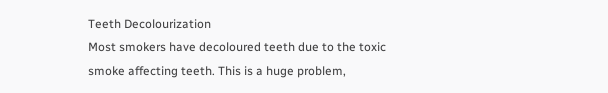Teeth Decolourization
Most smokers have decoloured teeth due to the toxic smoke affecting teeth. This is a huge problem,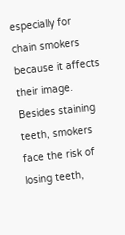especially for chain smokers because it affects their image. Besides staining teeth, smokers face the risk of losing teeth,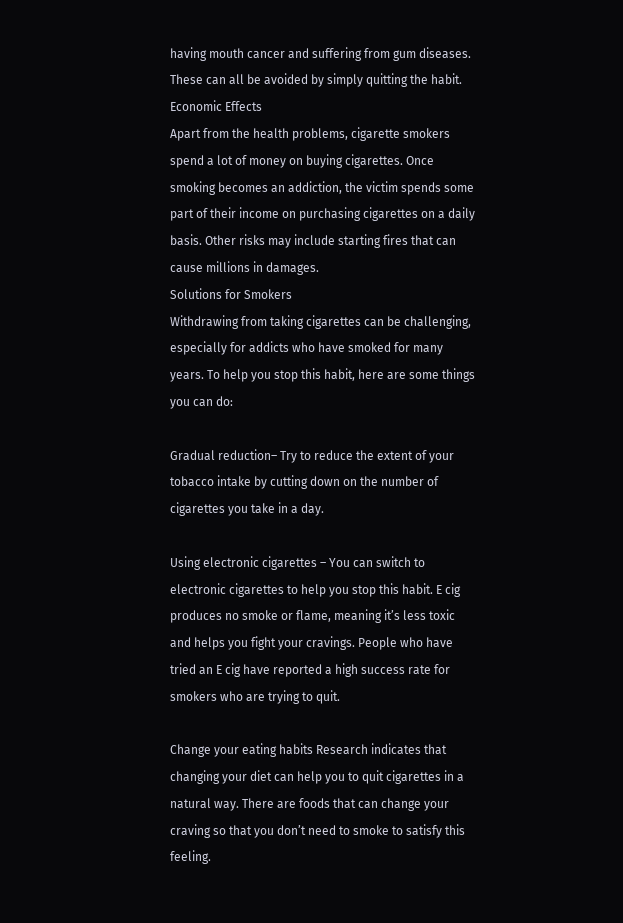having mouth cancer and suffering from gum diseases. These can all be avoided by simply quitting the habit.
Economic Effects
Apart from the health problems, cigarette smokers spend a lot of money on buying cigarettes. Once smoking becomes an addiction, the victim spends some part of their income on purchasing cigarettes on a daily basis. Other risks may include starting fires that can cause millions in damages.
Solutions for Smokers
Withdrawing from taking cigarettes can be challenging, especially for addicts who have smoked for many years. To help you stop this habit, here are some things you can do:

Gradual reduction– Try to reduce the extent of your tobacco intake by cutting down on the number of cigarettes you take in a day.

Using electronic cigarettes – You can switch to electronic cigarettes to help you stop this habit. E cig produces no smoke or flame, meaning it’s less toxic and helps you fight your cravings. People who have tried an E cig have reported a high success rate for smokers who are trying to quit.

Change your eating habits Research indicates that changing your diet can help you to quit cigarettes in a natural way. There are foods that can change your craving so that you don’t need to smoke to satisfy this feeling.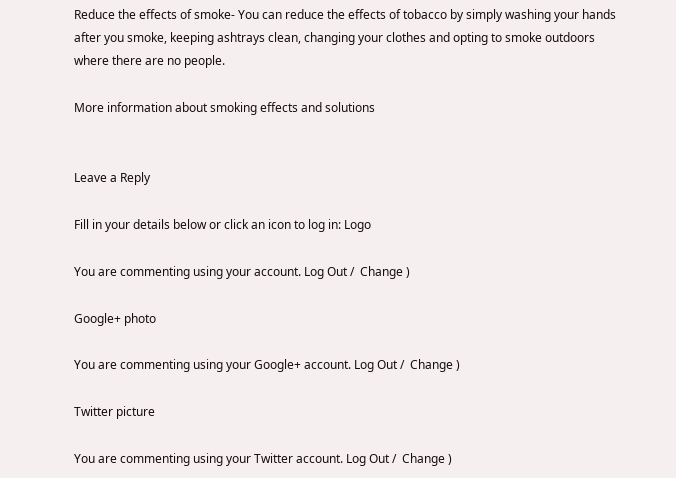Reduce the effects of smoke- You can reduce the effects of tobacco by simply washing your hands after you smoke, keeping ashtrays clean, changing your clothes and opting to smoke outdoors where there are no people.

More information about smoking effects and solutions


Leave a Reply

Fill in your details below or click an icon to log in: Logo

You are commenting using your account. Log Out /  Change )

Google+ photo

You are commenting using your Google+ account. Log Out /  Change )

Twitter picture

You are commenting using your Twitter account. Log Out /  Change )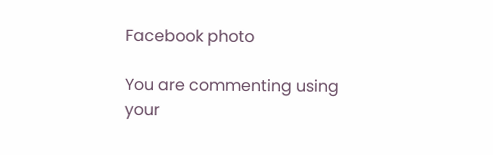Facebook photo

You are commenting using your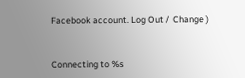Facebook account. Log Out /  Change )


Connecting to %s